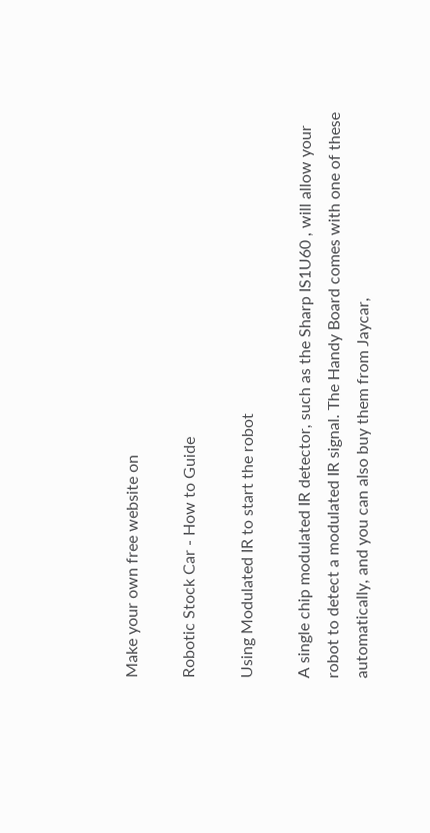Make your own free website on

Robotic Stock Car - How to Guide

Using Modulated IR to start the robot

A single chip modulated IR detector, such as the Sharp IS1U60 , will allow your robot to detect a modulated IR signal. The Handy Board comes with one of these automatically, and you can also buy them from Jaycar,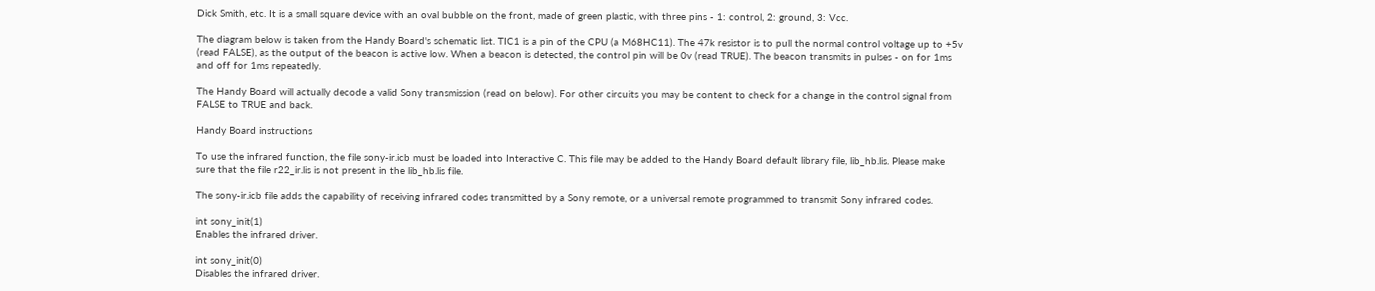Dick Smith, etc. It is a small square device with an oval bubble on the front, made of green plastic, with three pins - 1: control, 2: ground, 3: Vcc.

The diagram below is taken from the Handy Board's schematic list. TIC1 is a pin of the CPU (a M68HC11). The 47k resistor is to pull the normal control voltage up to +5v (read FALSE), as the output of the beacon is active low. When a beacon is detected, the control pin will be 0v (read TRUE). The beacon transmits in pulses - on for 1ms and off for 1ms repeatedly.

The Handy Board will actually decode a valid Sony transmission (read on below). For other circuits you may be content to check for a change in the control signal from FALSE to TRUE and back.

Handy Board instructions

To use the infrared function, the file sony-ir.icb must be loaded into Interactive C. This file may be added to the Handy Board default library file, lib_hb.lis. Please make sure that the file r22_ir.lis is not present in the lib_hb.lis file.

The sony-ir.icb file adds the capability of receiving infrared codes transmitted by a Sony remote, or a universal remote programmed to transmit Sony infrared codes.

int sony_init(1)
Enables the infrared driver.

int sony_init(0)
Disables the infrared driver.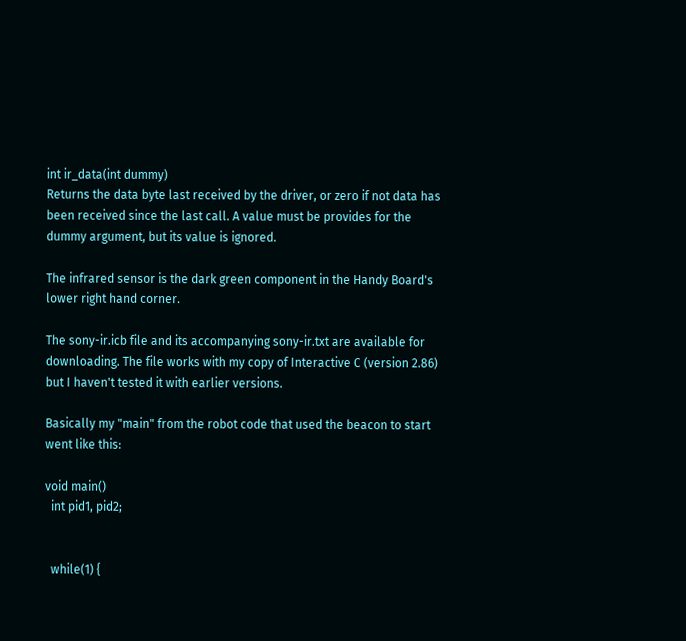int ir_data(int dummy)
Returns the data byte last received by the driver, or zero if not data has been received since the last call. A value must be provides for the dummy argument, but its value is ignored.

The infrared sensor is the dark green component in the Handy Board's lower right hand corner.

The sony-ir.icb file and its accompanying sony-ir.txt are available for downloading. The file works with my copy of Interactive C (version 2.86) but I haven't tested it with earlier versions.

Basically my "main" from the robot code that used the beacon to start went like this:

void main()
  int pid1, pid2;


  while(1) {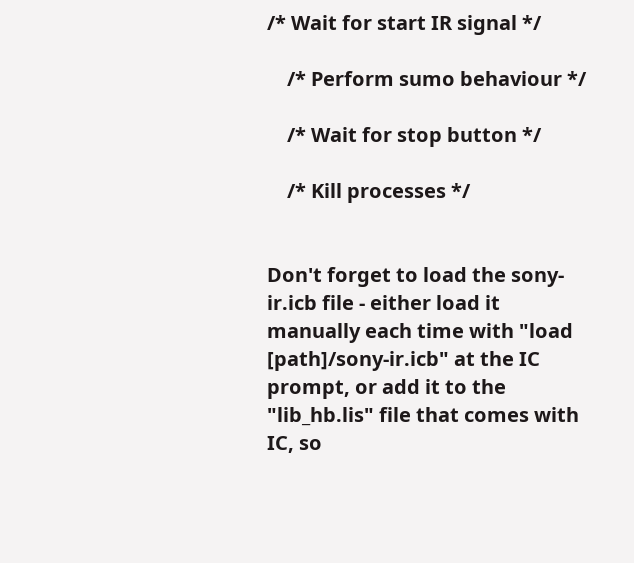/* Wait for start IR signal */

    /* Perform sumo behaviour */

    /* Wait for stop button */

    /* Kill processes */


Don't forget to load the sony-ir.icb file - either load it manually each time with "load [path]/sony-ir.icb" at the IC prompt, or add it to the "lib_hb.lis" file that comes with IC, so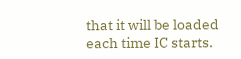that it will be loaded each time IC starts.